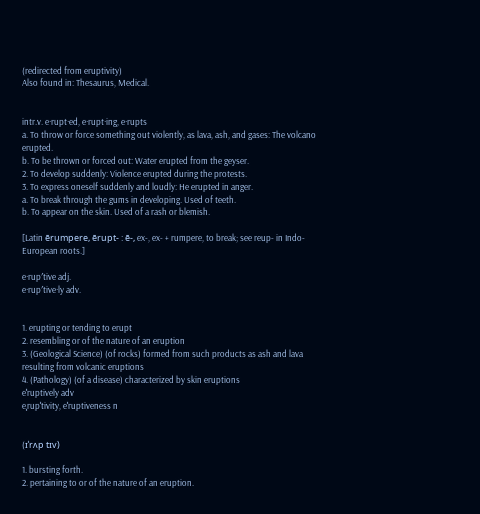(redirected from eruptivity)
Also found in: Thesaurus, Medical.


intr.v. e·rupt·ed, e·rupt·ing, e·rupts
a. To throw or force something out violently, as lava, ash, and gases: The volcano erupted.
b. To be thrown or forced out: Water erupted from the geyser.
2. To develop suddenly: Violence erupted during the protests.
3. To express oneself suddenly and loudly: He erupted in anger.
a. To break through the gums in developing. Used of teeth.
b. To appear on the skin. Used of a rash or blemish.

[Latin ērumpere, ērupt- : ē-, ex-, ex- + rumpere, to break; see reup- in Indo-European roots.]

e·rup′tive adj.
e·rup′tive·ly adv.


1. erupting or tending to erupt
2. resembling or of the nature of an eruption
3. (Geological Science) (of rocks) formed from such products as ash and lava resulting from volcanic eruptions
4. (Pathology) (of a disease) characterized by skin eruptions
eˈruptively adv
eˌrupˈtivity, eˈruptiveness n


(ɪˈrʌp tɪv)

1. bursting forth.
2. pertaining to or of the nature of an eruption.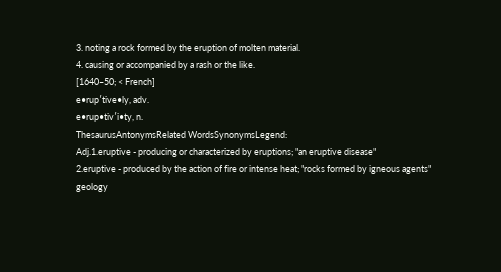3. noting a rock formed by the eruption of molten material.
4. causing or accompanied by a rash or the like.
[1640–50; < French]
e•rup′tive•ly, adv.
e•rup•tiv′i•ty, n.
ThesaurusAntonymsRelated WordsSynonymsLegend:
Adj.1.eruptive - producing or characterized by eruptions; "an eruptive disease"
2.eruptive - produced by the action of fire or intense heat; "rocks formed by igneous agents"
geology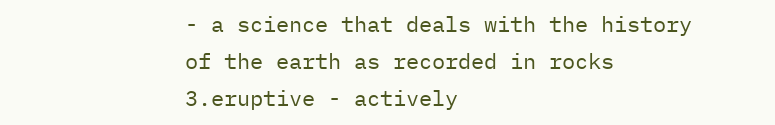- a science that deals with the history of the earth as recorded in rocks
3.eruptive - actively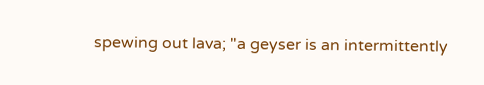spewing out lava; "a geyser is an intermittently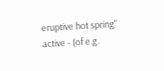eruptive hot spring"
active - (of e.g.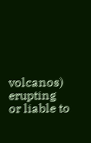volcanos) erupting or liable to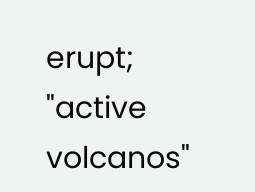erupt; "active volcanos"